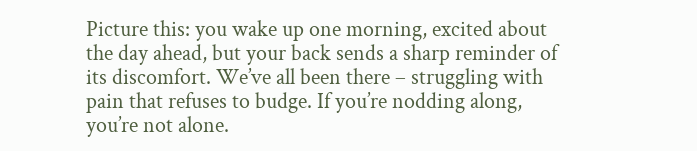Picture this: you wake up one morning, excited about the day ahead, but your back sends a sharp reminder of its discomfort. We’ve all been there – struggling with pain that refuses to budge. If you’re nodding along, you’re not alone.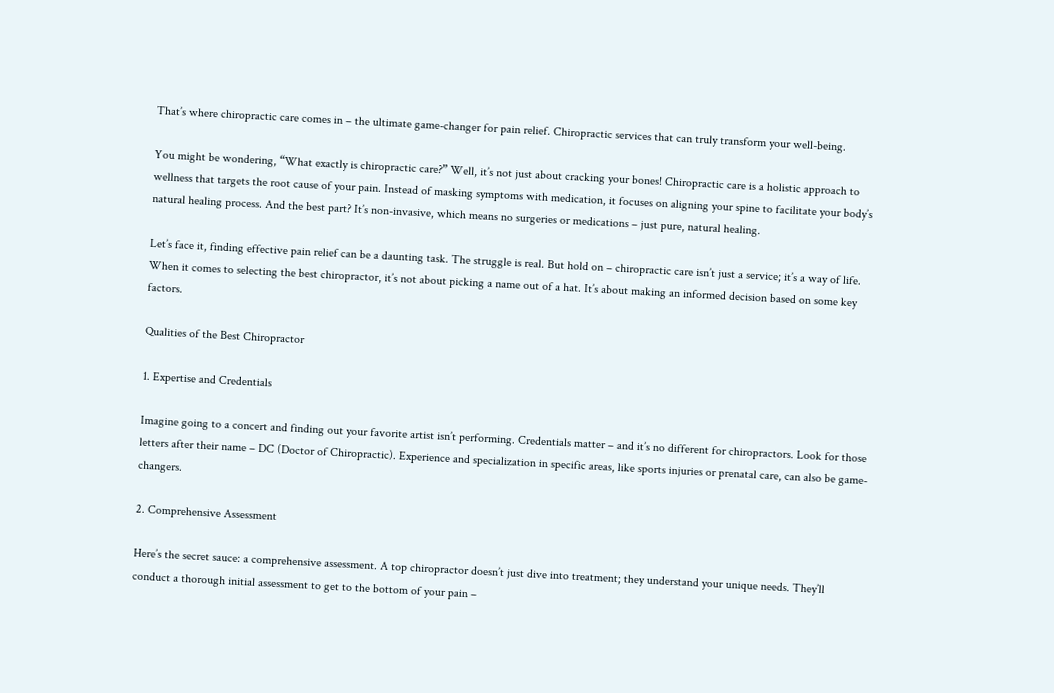That’s where chiropractic care comes in – the ultimate game-changer for pain relief. Chiropractic services that can truly transform your well-being.

You might be wondering, “What exactly is chiropractic care?” Well, it’s not just about cracking your bones! Chiropractic care is a holistic approach to wellness that targets the root cause of your pain. Instead of masking symptoms with medication, it focuses on aligning your spine to facilitate your body’s natural healing process. And the best part? It’s non-invasive, which means no surgeries or medications – just pure, natural healing.

Let’s face it, finding effective pain relief can be a daunting task. The struggle is real. But hold on – chiropractic care isn’t just a service; it’s a way of life. When it comes to selecting the best chiropractor, it’s not about picking a name out of a hat. It’s about making an informed decision based on some key factors.

Qualities of the Best Chiropractor

1. Expertise and Credentials

Imagine going to a concert and finding out your favorite artist isn’t performing. Credentials matter – and it’s no different for chiropractors. Look for those letters after their name – DC (Doctor of Chiropractic). Experience and specialization in specific areas, like sports injuries or prenatal care, can also be game-changers.

2. Comprehensive Assessment

Here’s the secret sauce: a comprehensive assessment. A top chiropractor doesn’t just dive into treatment; they understand your unique needs. They’ll conduct a thorough initial assessment to get to the bottom of your pain –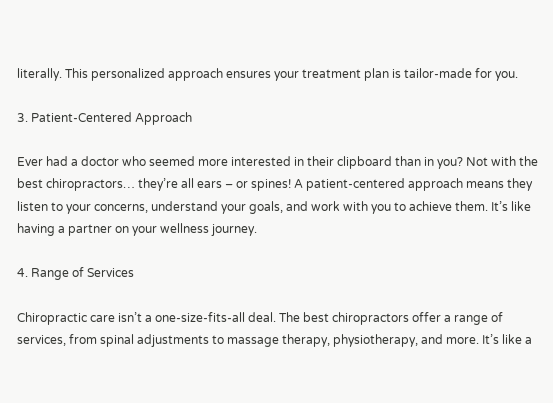literally. This personalized approach ensures your treatment plan is tailor-made for you.

3. Patient-Centered Approach

Ever had a doctor who seemed more interested in their clipboard than in you? Not with the best chiropractors… they’re all ears – or spines! A patient-centered approach means they listen to your concerns, understand your goals, and work with you to achieve them. It’s like having a partner on your wellness journey.

4. Range of Services

Chiropractic care isn’t a one-size-fits-all deal. The best chiropractors offer a range of services, from spinal adjustments to massage therapy, physiotherapy, and more. It’s like a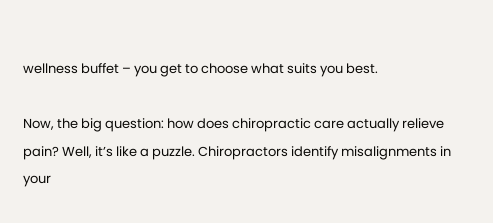wellness buffet – you get to choose what suits you best.

Now, the big question: how does chiropractic care actually relieve pain? Well, it’s like a puzzle. Chiropractors identify misalignments in your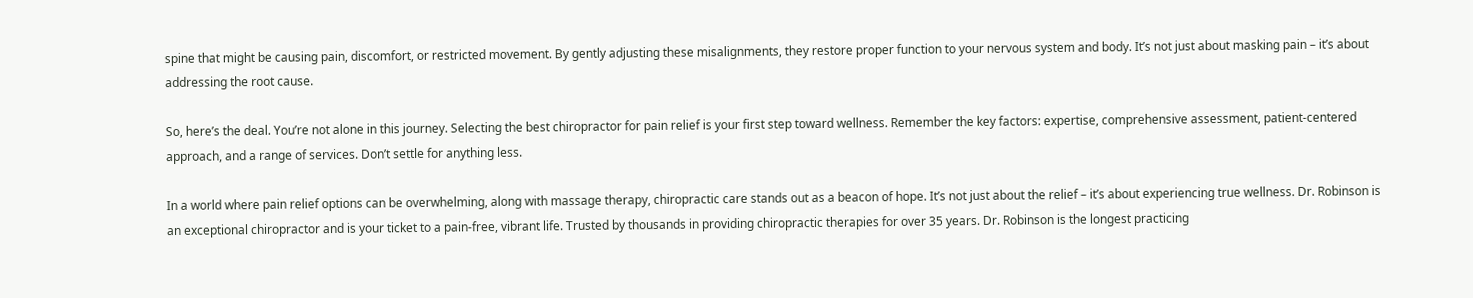spine that might be causing pain, discomfort, or restricted movement. By gently adjusting these misalignments, they restore proper function to your nervous system and body. It’s not just about masking pain – it’s about addressing the root cause.

So, here’s the deal. You’re not alone in this journey. Selecting the best chiropractor for pain relief is your first step toward wellness. Remember the key factors: expertise, comprehensive assessment, patient-centered approach, and a range of services. Don’t settle for anything less.

In a world where pain relief options can be overwhelming, along with massage therapy, chiropractic care stands out as a beacon of hope. It’s not just about the relief – it’s about experiencing true wellness. Dr. Robinson is an exceptional chiropractor and is your ticket to a pain-free, vibrant life. Trusted by thousands in providing chiropractic therapies for over 35 years. Dr. Robinson is the longest practicing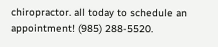chiropractor. all today to schedule an appointment! (985) 288-5520.